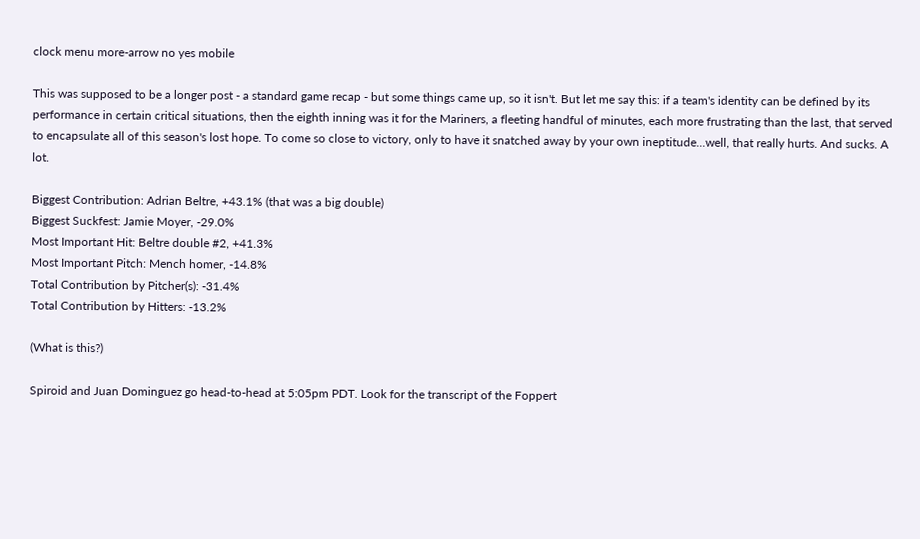clock menu more-arrow no yes mobile

This was supposed to be a longer post - a standard game recap - but some things came up, so it isn't. But let me say this: if a team's identity can be defined by its performance in certain critical situations, then the eighth inning was it for the Mariners, a fleeting handful of minutes, each more frustrating than the last, that served to encapsulate all of this season's lost hope. To come so close to victory, only to have it snatched away by your own ineptitude...well, that really hurts. And sucks. A lot.

Biggest Contribution: Adrian Beltre, +43.1% (that was a big double)
Biggest Suckfest: Jamie Moyer, -29.0%
Most Important Hit: Beltre double #2, +41.3%
Most Important Pitch: Mench homer, -14.8%
Total Contribution by Pitcher(s): -31.4%
Total Contribution by Hitters: -13.2%

(What is this?)

Spiroid and Juan Dominguez go head-to-head at 5:05pm PDT. Look for the transcript of the Foppert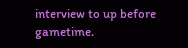interview to up before gametime.